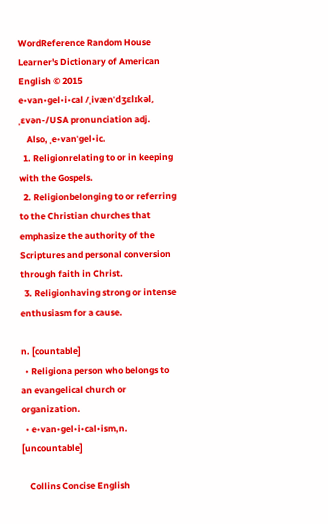WordReference Random House Learner's Dictionary of American English © 2015
e•van•gel•i•cal /ˌivænˈdʒɛlɪkəl, ˌɛvən-/USA pronunciation adj.
    Also, ˌe•vanˈgel•ic.
  1. Religionrelating to or in keeping with the Gospels.
  2. Religionbelonging to or referring to the Christian churches that emphasize the authority of the Scriptures and personal conversion through faith in Christ.
  3. Religionhaving strong or intense enthusiasm for a cause.

n. [countable]
  • Religiona person who belongs to an evangelical church or organization.
  • e•van•gel•i•cal•ism,n.  [uncountable]

    Collins Concise English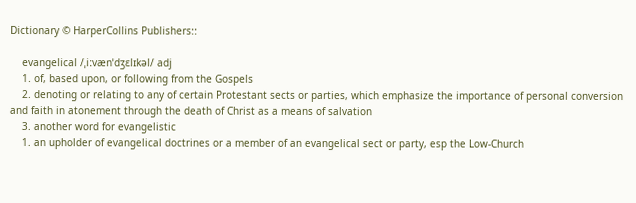Dictionary © HarperCollins Publishers::

    evangelical /ˌiːvænˈdʒɛlɪkəl/ adj
    1. of, based upon, or following from the Gospels
    2. denoting or relating to any of certain Protestant sects or parties, which emphasize the importance of personal conversion and faith in atonement through the death of Christ as a means of salvation
    3. another word for evangelistic
    1. an upholder of evangelical doctrines or a member of an evangelical sect or party, esp the Low-Church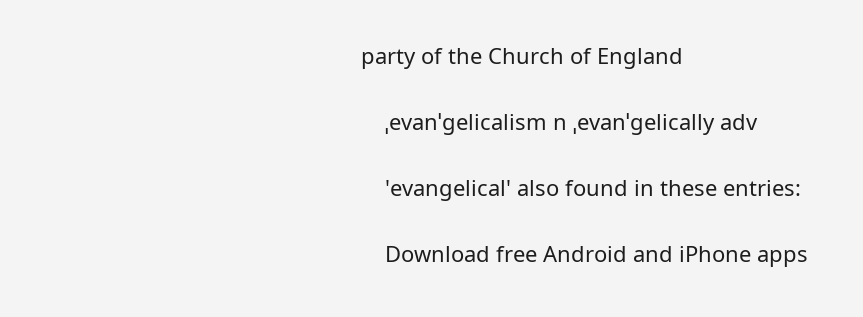party of the Church of England

    ˌevanˈgelicalism n ˌevanˈgelically adv

    'evangelical' also found in these entries:

    Download free Android and iPhone apps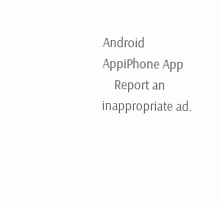Android AppiPhone App
    Report an inappropriate ad.